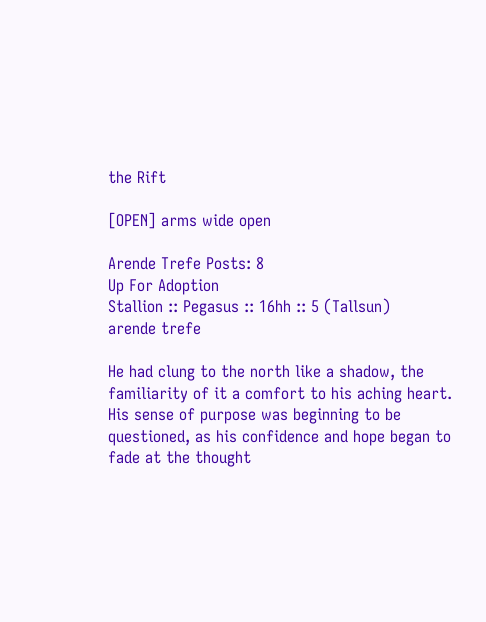the Rift

[OPEN] arms wide open

Arende Trefe Posts: 8
Up For Adoption
Stallion :: Pegasus :: 16hh :: 5 (Tallsun)
arende trefe

He had clung to the north like a shadow, the familiarity of it a comfort to his aching heart. His sense of purpose was beginning to be questioned, as his confidence and hope began to fade at the thought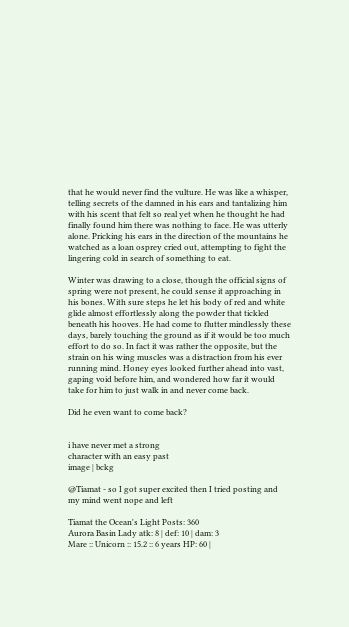that he would never find the vulture. He was like a whisper, telling secrets of the damned in his ears and tantalizing him with his scent that felt so real yet when he thought he had finally found him there was nothing to face. He was utterly alone. Pricking his ears in the direction of the mountains he watched as a loan osprey cried out, attempting to fight the lingering cold in search of something to eat.

Winter was drawing to a close, though the official signs of spring were not present, he could sense it approaching in his bones. With sure steps he let his body of red and white glide almost effortlessly along the powder that tickled beneath his hooves. He had come to flutter mindlessly these days, barely touching the ground as if it would be too much effort to do so. In fact it was rather the opposite, but the strain on his wing muscles was a distraction from his ever running mind. Honey eyes looked further ahead into vast, gaping void before him, and wondered how far it would take for him to just walk in and never come back.

Did he even want to come back?


i have never met a strong
character with an easy past
image | bckg

@Tiamat - so I got super excited then I tried posting and my mind went nope and left

Tiamat the Ocean's Light Posts: 360
Aurora Basin Lady atk: 8 | def: 10 | dam: 3
Mare :: Unicorn :: 15.2 :: 6 years HP: 60 |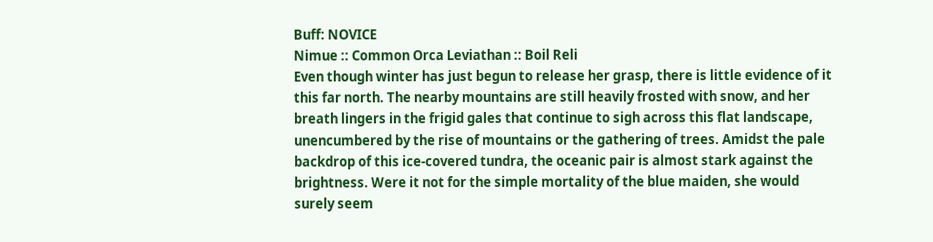Buff: NOVICE
Nimue :: Common Orca Leviathan :: Boil Reli
Even though winter has just begun to release her grasp, there is little evidence of it this far north. The nearby mountains are still heavily frosted with snow, and her breath lingers in the frigid gales that continue to sigh across this flat landscape, unencumbered by the rise of mountains or the gathering of trees. Amidst the pale backdrop of this ice-covered tundra, the oceanic pair is almost stark against the brightness. Were it not for the simple mortality of the blue maiden, she would surely seem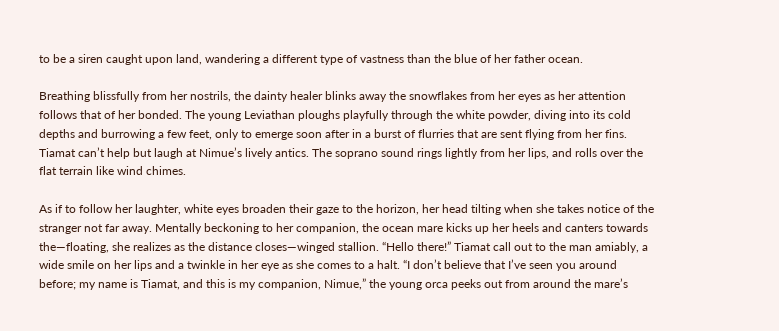to be a siren caught upon land, wandering a different type of vastness than the blue of her father ocean.

Breathing blissfully from her nostrils, the dainty healer blinks away the snowflakes from her eyes as her attention follows that of her bonded. The young Leviathan ploughs playfully through the white powder, diving into its cold depths and burrowing a few feet, only to emerge soon after in a burst of flurries that are sent flying from her fins. Tiamat can’t help but laugh at Nimue’s lively antics. The soprano sound rings lightly from her lips, and rolls over the flat terrain like wind chimes.

As if to follow her laughter, white eyes broaden their gaze to the horizon, her head tilting when she takes notice of the stranger not far away. Mentally beckoning to her companion, the ocean mare kicks up her heels and canters towards the—floating, she realizes as the distance closes—winged stallion. “Hello there!” Tiamat call out to the man amiably, a wide smile on her lips and a twinkle in her eye as she comes to a halt. “I don’t believe that I’ve seen you around before; my name is Tiamat, and this is my companion, Nimue,” the young orca peeks out from around the mare’s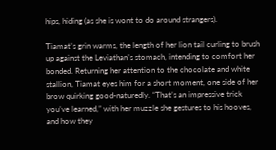hips, hiding (as she is wont to do around strangers).

Tiamat’s grin warms, the length of her lion tail curling to brush up against the Leviathan’s stomach, intending to comfort her bonded. Returning her attention to the chocolate and white stallion, Tiamat eyes him for a short moment, one side of her brow quirking good-naturedly. “That’s an impressive trick you’ve learned,” with her muzzle she gestures to his hooves, and how they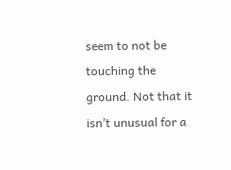seem to not be touching the ground. Not that it isn’t unusual for a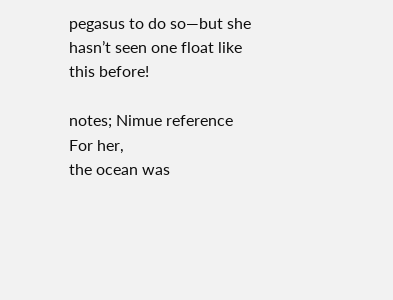pegasus to do so—but she hasn’t seen one float like this before!

notes; Nimue reference
For her,
the ocean was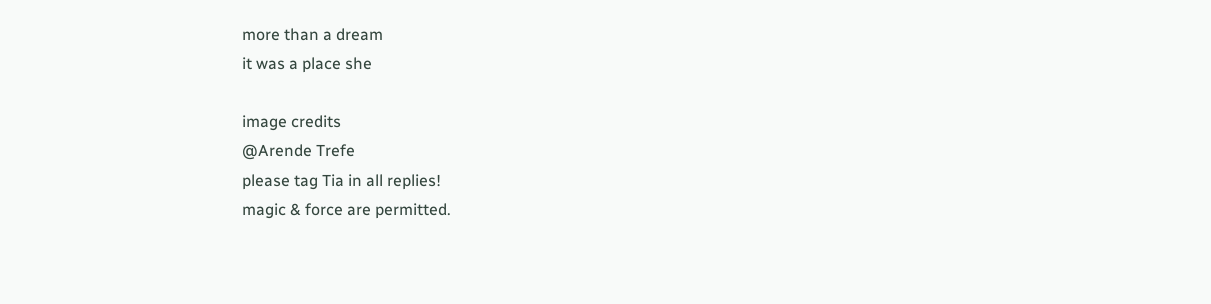more than a dream
it was a place she

image credits
@Arende Trefe
please tag Tia in all replies!
magic & force are permitted.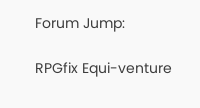Forum Jump:

RPGfix Equi-venture